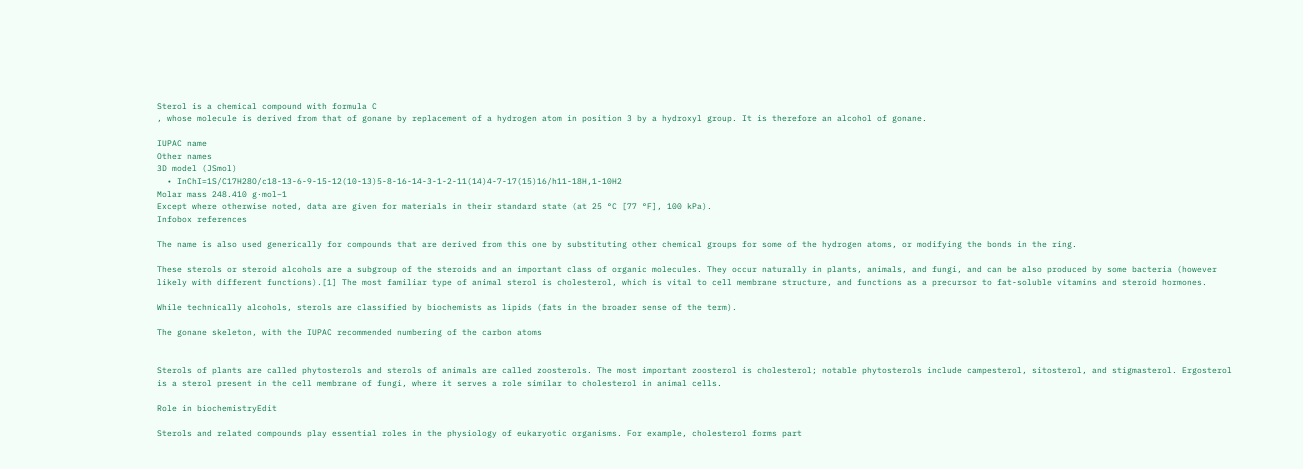Sterol is a chemical compound with formula C
, whose molecule is derived from that of gonane by replacement of a hydrogen atom in position 3 by a hydroxyl group. It is therefore an alcohol of gonane.

IUPAC name
Other names
3D model (JSmol)
  • InChI=1S/C17H28O/c18-13-6-9-15-12(10-13)5-8-16-14-3-1-2-11(14)4-7-17(15)16/h11-18H,1-10H2
Molar mass 248.410 g·mol−1
Except where otherwise noted, data are given for materials in their standard state (at 25 °C [77 °F], 100 kPa).
Infobox references

The name is also used generically for compounds that are derived from this one by substituting other chemical groups for some of the hydrogen atoms, or modifying the bonds in the ring.

These sterols or steroid alcohols are a subgroup of the steroids and an important class of organic molecules. They occur naturally in plants, animals, and fungi, and can be also produced by some bacteria (however likely with different functions).[1] The most familiar type of animal sterol is cholesterol, which is vital to cell membrane structure, and functions as a precursor to fat-soluble vitamins and steroid hormones.

While technically alcohols, sterols are classified by biochemists as lipids (fats in the broader sense of the term).

The gonane skeleton, with the IUPAC recommended numbering of the carbon atoms


Sterols of plants are called phytosterols and sterols of animals are called zoosterols. The most important zoosterol is cholesterol; notable phytosterols include campesterol, sitosterol, and stigmasterol. Ergosterol is a sterol present in the cell membrane of fungi, where it serves a role similar to cholesterol in animal cells.

Role in biochemistryEdit

Sterols and related compounds play essential roles in the physiology of eukaryotic organisms. For example, cholesterol forms part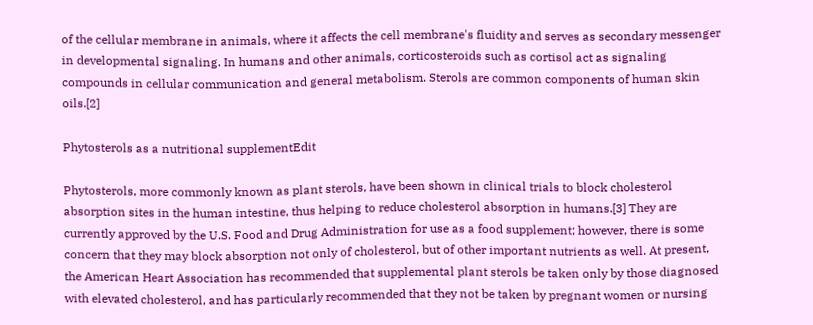of the cellular membrane in animals, where it affects the cell membrane's fluidity and serves as secondary messenger in developmental signaling. In humans and other animals, corticosteroids such as cortisol act as signaling compounds in cellular communication and general metabolism. Sterols are common components of human skin oils.[2]

Phytosterols as a nutritional supplementEdit

Phytosterols, more commonly known as plant sterols, have been shown in clinical trials to block cholesterol absorption sites in the human intestine, thus helping to reduce cholesterol absorption in humans.[3] They are currently approved by the U.S. Food and Drug Administration for use as a food supplement; however, there is some concern that they may block absorption not only of cholesterol, but of other important nutrients as well. At present, the American Heart Association has recommended that supplemental plant sterols be taken only by those diagnosed with elevated cholesterol, and has particularly recommended that they not be taken by pregnant women or nursing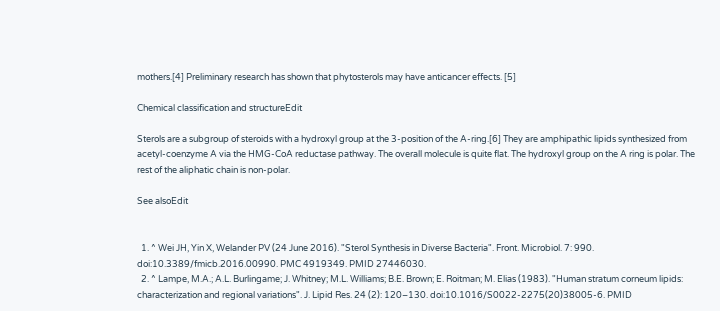mothers.[4] Preliminary research has shown that phytosterols may have anticancer effects. [5]

Chemical classification and structureEdit

Sterols are a subgroup of steroids with a hydroxyl group at the 3-position of the A-ring.[6] They are amphipathic lipids synthesized from acetyl-coenzyme A via the HMG-CoA reductase pathway. The overall molecule is quite flat. The hydroxyl group on the A ring is polar. The rest of the aliphatic chain is non-polar.

See alsoEdit


  1. ^ Wei JH, Yin X, Welander PV (24 June 2016). "Sterol Synthesis in Diverse Bacteria". Front. Microbiol. 7: 990. doi:10.3389/fmicb.2016.00990. PMC 4919349. PMID 27446030.
  2. ^ Lampe, M.A.; A.L. Burlingame; J. Whitney; M.L. Williams; B.E. Brown; E. Roitman; M. Elias (1983). "Human stratum corneum lipids: characterization and regional variations". J. Lipid Res. 24 (2): 120–130. doi:10.1016/S0022-2275(20)38005-6. PMID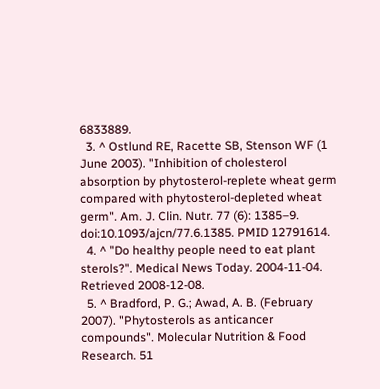6833889.
  3. ^ Ostlund RE, Racette SB, Stenson WF (1 June 2003). "Inhibition of cholesterol absorption by phytosterol-replete wheat germ compared with phytosterol-depleted wheat germ". Am. J. Clin. Nutr. 77 (6): 1385–9. doi:10.1093/ajcn/77.6.1385. PMID 12791614.
  4. ^ "Do healthy people need to eat plant sterols?". Medical News Today. 2004-11-04. Retrieved 2008-12-08.
  5. ^ Bradford, P. G.; Awad, A. B. (February 2007). "Phytosterols as anticancer compounds". Molecular Nutrition & Food Research. 51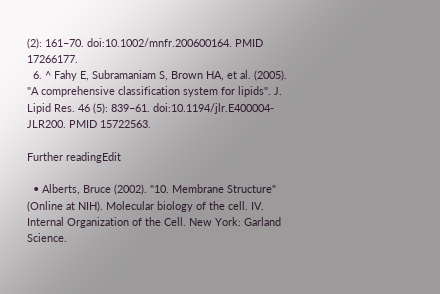(2): 161–70. doi:10.1002/mnfr.200600164. PMID 17266177.
  6. ^ Fahy E, Subramaniam S, Brown HA, et al. (2005). "A comprehensive classification system for lipids". J. Lipid Res. 46 (5): 839–61. doi:10.1194/jlr.E400004-JLR200. PMID 15722563.

Further readingEdit

  • Alberts, Bruce (2002). "10. Membrane Structure" (Online at NIH). Molecular biology of the cell. IV. Internal Organization of the Cell. New York: Garland Science.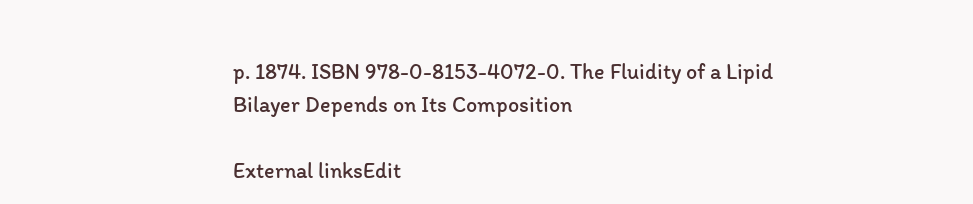p. 1874. ISBN 978-0-8153-4072-0. The Fluidity of a Lipid Bilayer Depends on Its Composition

External linksEdit